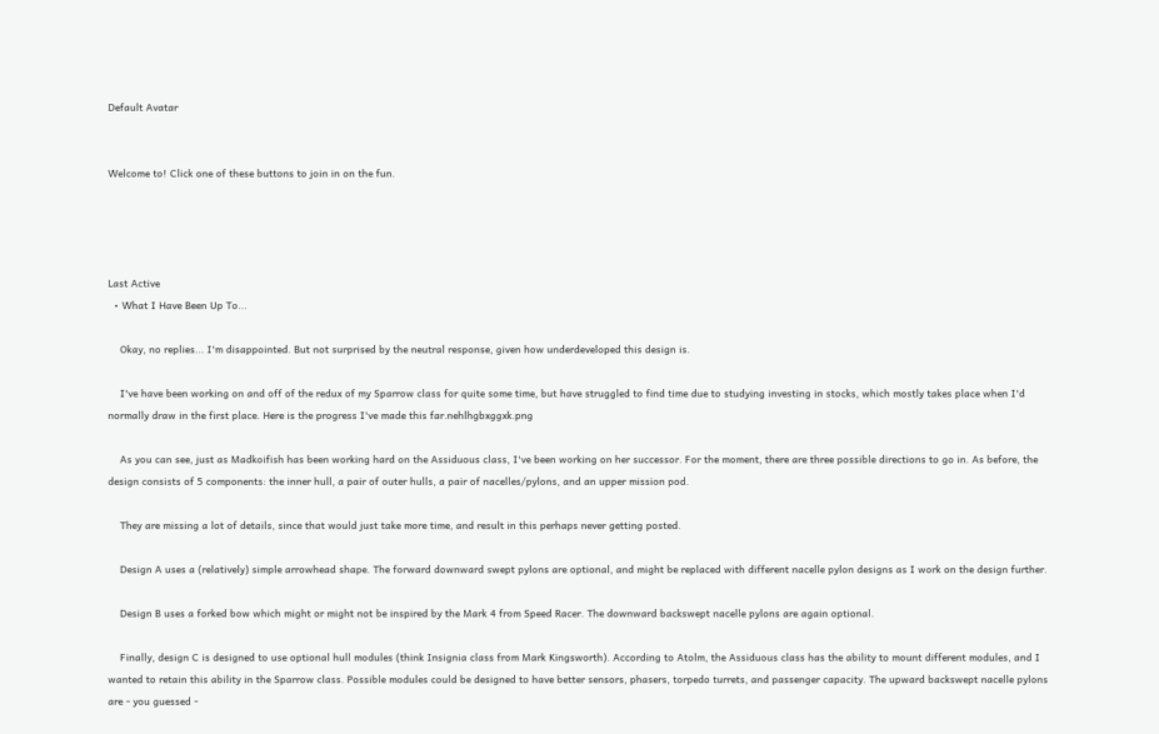Default Avatar


Welcome to! Click one of these buttons to join in on the fun.




Last Active
  • What I Have Been Up To...

    Okay, no replies... I'm disappointed. But not surprised by the neutral response, given how underdeveloped this design is.

    I've have been working on and off of the redux of my Sparrow class for quite some time, but have struggled to find time due to studying investing in stocks, which mostly takes place when I'd normally draw in the first place. Here is the progress I've made this far.nehlhgbxggxk.png

    As you can see, just as Madkoifish has been working hard on the Assiduous class, I've been working on her successor. For the moment, there are three possible directions to go in. As before, the design consists of 5 components: the inner hull, a pair of outer hulls, a pair of nacelles/pylons, and an upper mission pod.

    They are missing a lot of details, since that would just take more time, and result in this perhaps never getting posted.

    Design A uses a (relatively) simple arrowhead shape. The forward downward swept pylons are optional, and might be replaced with different nacelle pylon designs as I work on the design further.

    Design B uses a forked bow which might or might not be inspired by the Mark 4 from Speed Racer. The downward backswept nacelle pylons are again optional.

    Finally, design C is designed to use optional hull modules (think Insignia class from Mark Kingsworth). According to Atolm, the Assiduous class has the ability to mount different modules, and I wanted to retain this ability in the Sparrow class. Possible modules could be designed to have better sensors, phasers, torpedo turrets, and passenger capacity. The upward backswept nacelle pylons are - you guessed -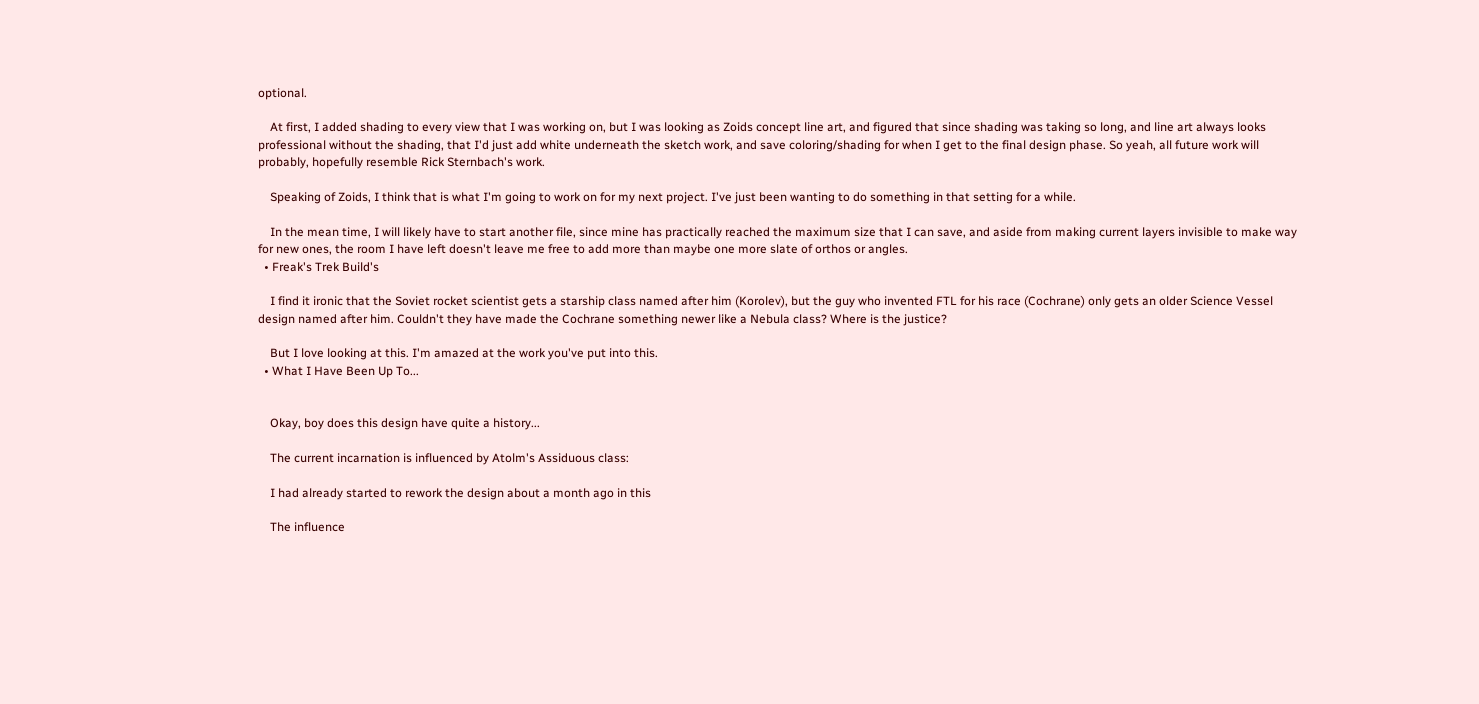optional.

    At first, I added shading to every view that I was working on, but I was looking as Zoids concept line art, and figured that since shading was taking so long, and line art always looks professional without the shading, that I'd just add white underneath the sketch work, and save coloring/shading for when I get to the final design phase. So yeah, all future work will probably, hopefully resemble Rick Sternbach's work.

    Speaking of Zoids, I think that is what I'm going to work on for my next project. I've just been wanting to do something in that setting for a while.

    In the mean time, I will likely have to start another file, since mine has practically reached the maximum size that I can save, and aside from making current layers invisible to make way for new ones, the room I have left doesn't leave me free to add more than maybe one more slate of orthos or angles.
  • Freak's Trek Build's

    I find it ironic that the Soviet rocket scientist gets a starship class named after him (Korolev), but the guy who invented FTL for his race (Cochrane) only gets an older Science Vessel design named after him. Couldn't they have made the Cochrane something newer like a Nebula class? Where is the justice?

    But I love looking at this. I'm amazed at the work you've put into this.
  • What I Have Been Up To...


    Okay, boy does this design have quite a history...

    The current incarnation is influenced by Atolm's Assiduous class:

    I had already started to rework the design about a month ago in this

    The influence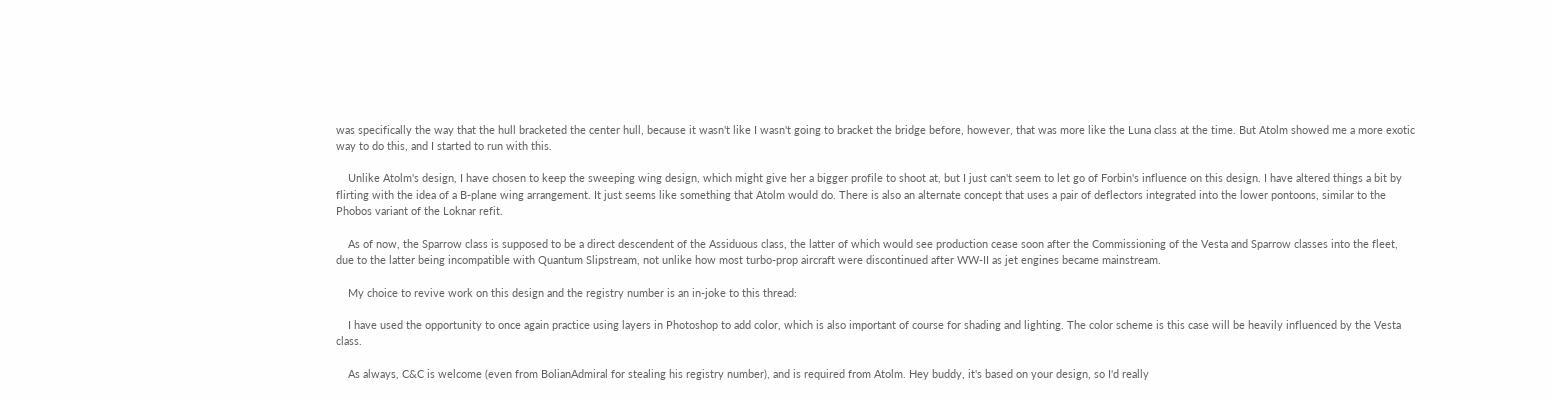was specifically the way that the hull bracketed the center hull, because it wasn't like I wasn't going to bracket the bridge before, however, that was more like the Luna class at the time. But Atolm showed me a more exotic way to do this, and I started to run with this.

    Unlike Atolm's design, I have chosen to keep the sweeping wing design, which might give her a bigger profile to shoot at, but I just can't seem to let go of Forbin's influence on this design. I have altered things a bit by flirting with the idea of a B-plane wing arrangement. It just seems like something that Atolm would do. There is also an alternate concept that uses a pair of deflectors integrated into the lower pontoons, similar to the Phobos variant of the Loknar refit.

    As of now, the Sparrow class is supposed to be a direct descendent of the Assiduous class, the latter of which would see production cease soon after the Commissioning of the Vesta and Sparrow classes into the fleet, due to the latter being incompatible with Quantum Slipstream, not unlike how most turbo-prop aircraft were discontinued after WW-II as jet engines became mainstream.

    My choice to revive work on this design and the registry number is an in-joke to this thread:

    I have used the opportunity to once again practice using layers in Photoshop to add color, which is also important of course for shading and lighting. The color scheme is this case will be heavily influenced by the Vesta class.

    As always, C&C is welcome (even from BolianAdmiral for stealing his registry number), and is required from Atolm. Hey buddy, it's based on your design, so I'd really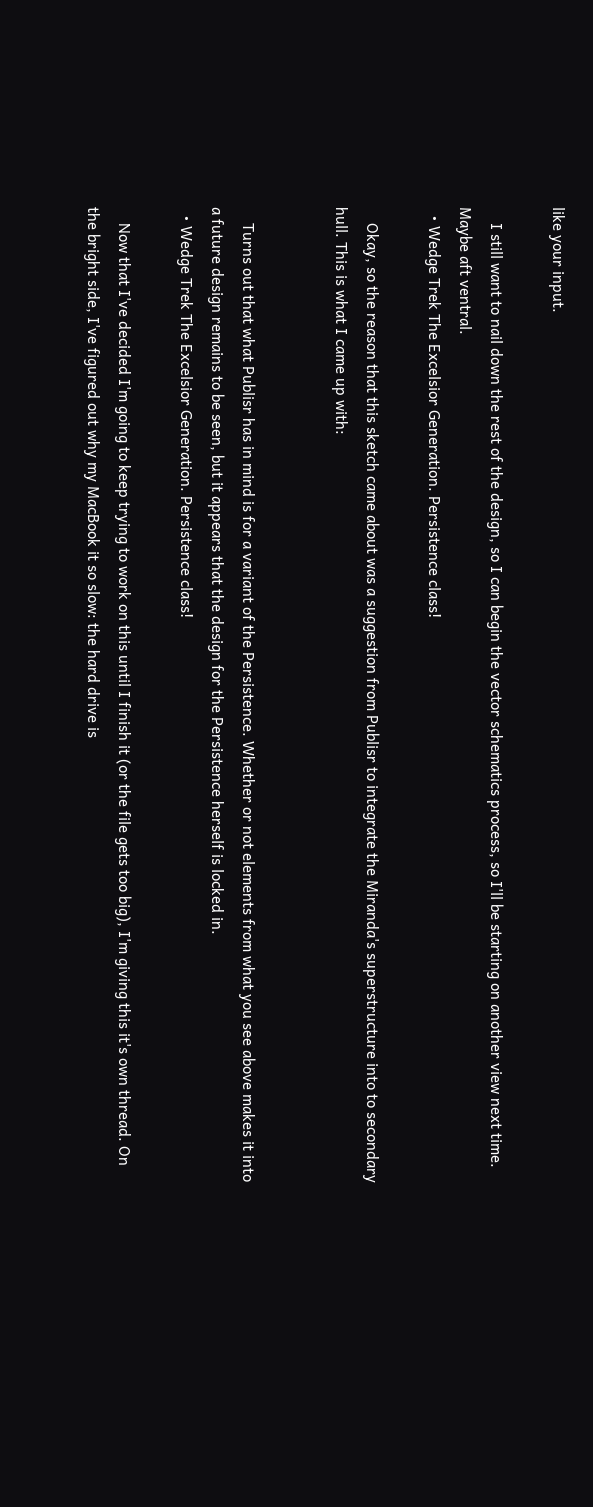like your input.

    I still want to nail down the rest of the design, so I can begin the vector schematics process, so I'll be starting on another view next time. Maybe aft ventral.
  • Wedge Trek The Excelsior Generation. Persistence class!

    Okay, so the reason that this sketch came about was a suggestion from Publisr to integrate the Miranda's superstructure into to secondary hull. This is what I came up with:


    Turns out that what Publisr has in mind is for a variant of the Persistence. Whether or not elements from what you see above makes it into a future design remains to be seen, but it appears that the design for the Persistence herself is locked in.
  • Wedge Trek The Excelsior Generation. Persistence class!

    Now that I've decided I'm going to keep trying to work on this until I finish it (or the file gets too big), I'm giving this it's own thread. On the bright side, I've figured out why my MacBook it so slow: the hard drive is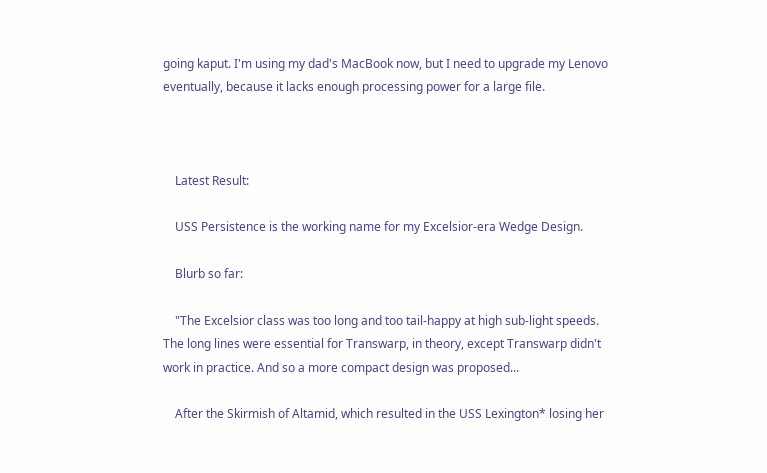going kaput. I'm using my dad's MacBook now, but I need to upgrade my Lenovo eventually, because it lacks enough processing power for a large file.



    Latest Result:

    USS Persistence is the working name for my Excelsior-era Wedge Design.

    Blurb so far:

    "The Excelsior class was too long and too tail-happy at high sub-light speeds. The long lines were essential for Transwarp, in theory, except Transwarp didn't work in practice. And so a more compact design was proposed...

    After the Skirmish of Altamid, which resulted in the USS Lexington* losing her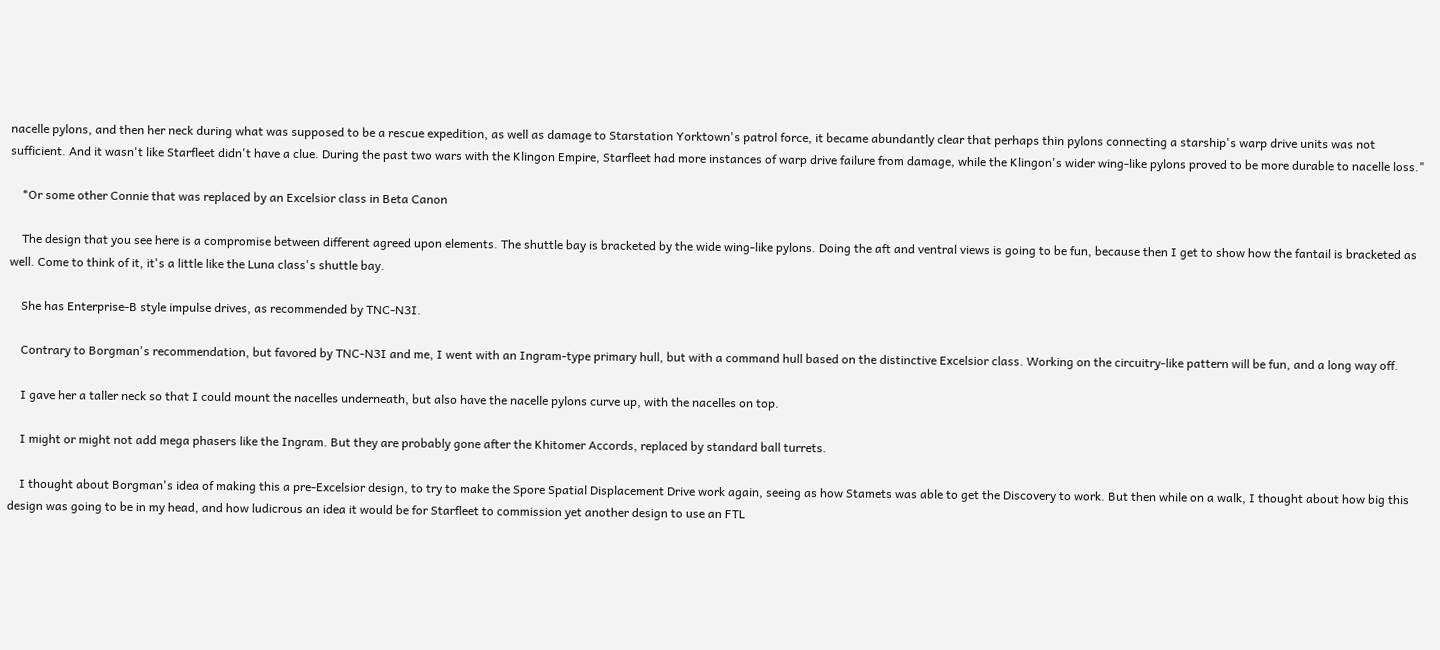nacelle pylons, and then her neck during what was supposed to be a rescue expedition, as well as damage to Starstation Yorktown's patrol force, it became abundantly clear that perhaps thin pylons connecting a starship's warp drive units was not sufficient. And it wasn't like Starfleet didn't have a clue. During the past two wars with the Klingon Empire, Starfleet had more instances of warp drive failure from damage, while the Klingon's wider wing-like pylons proved to be more durable to nacelle loss."

    *Or some other Connie that was replaced by an Excelsior class in Beta Canon

    The design that you see here is a compromise between different agreed upon elements. The shuttle bay is bracketed by the wide wing-like pylons. Doing the aft and ventral views is going to be fun, because then I get to show how the fantail is bracketed as well. Come to think of it, it's a little like the Luna class's shuttle bay.

    She has Enterprise-B style impulse drives, as recommended by TNC-N3I.

    Contrary to Borgman's recommendation, but favored by TNC-N3I and me, I went with an Ingram-type primary hull, but with a command hull based on the distinctive Excelsior class. Working on the circuitry-like pattern will be fun, and a long way off.

    I gave her a taller neck so that I could mount the nacelles underneath, but also have the nacelle pylons curve up, with the nacelles on top.

    I might or might not add mega phasers like the Ingram. But they are probably gone after the Khitomer Accords, replaced by standard ball turrets.

    I thought about Borgman's idea of making this a pre-Excelsior design, to try to make the Spore Spatial Displacement Drive work again, seeing as how Stamets was able to get the Discovery to work. But then while on a walk, I thought about how big this design was going to be in my head, and how ludicrous an idea it would be for Starfleet to commission yet another design to use an FTL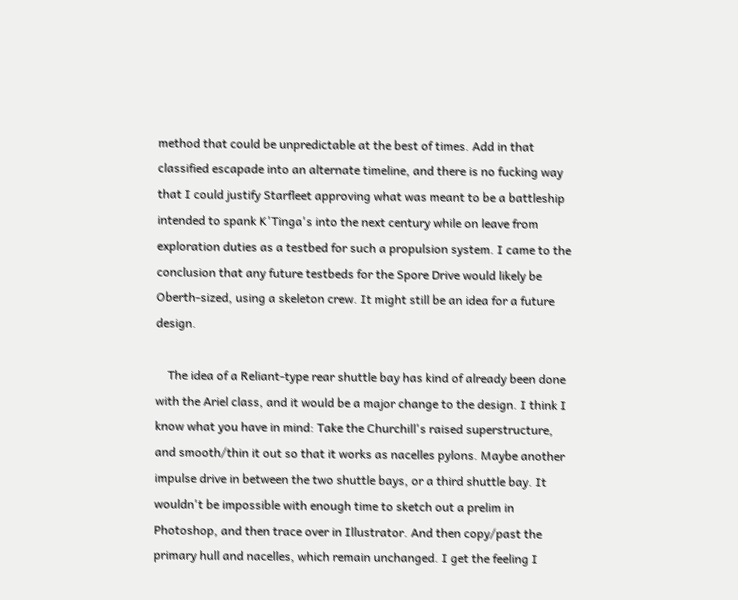method that could be unpredictable at the best of times. Add in that classified escapade into an alternate timeline, and there is no fucking way that I could justify Starfleet approving what was meant to be a battleship intended to spank K'Tinga's into the next century while on leave from exploration duties as a testbed for such a propulsion system. I came to the conclusion that any future testbeds for the Spore Drive would likely be Oberth-sized, using a skeleton crew. It might still be an idea for a future design.

    The idea of a Reliant-type rear shuttle bay has kind of already been done with the Ariel class, and it would be a major change to the design. I think I know what you have in mind: Take the Churchill's raised superstructure, and smooth/thin it out so that it works as nacelles pylons. Maybe another impulse drive in between the two shuttle bays, or a third shuttle bay. It wouldn't be impossible with enough time to sketch out a prelim in Photoshop, and then trace over in Illustrator. And then copy/past the primary hull and nacelles, which remain unchanged. I get the feeling I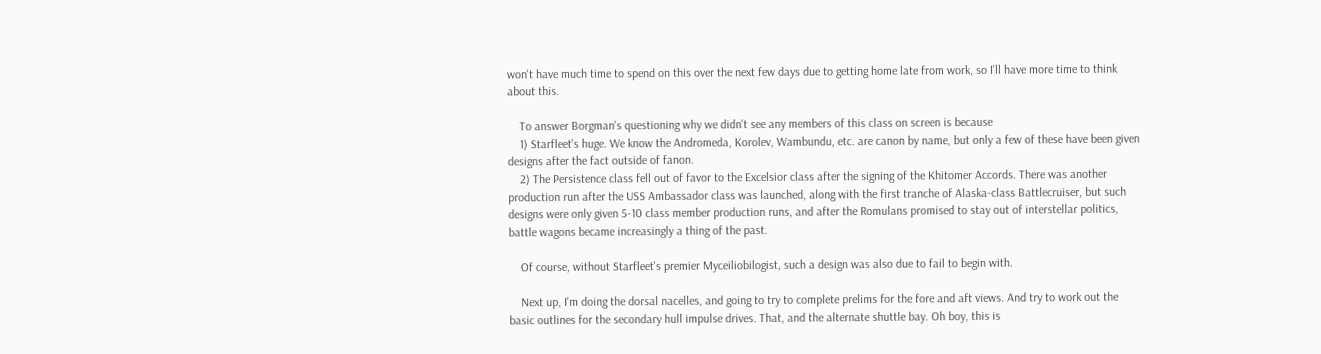won't have much time to spend on this over the next few days due to getting home late from work, so I'll have more time to think about this.

    To answer Borgman's questioning why we didn't see any members of this class on screen is because
    1) Starfleet's huge. We know the Andromeda, Korolev, Wambundu, etc. are canon by name, but only a few of these have been given designs after the fact outside of fanon.
    2) The Persistence class fell out of favor to the Excelsior class after the signing of the Khitomer Accords. There was another production run after the USS Ambassador class was launched, along with the first tranche of Alaska-class Battlecruiser, but such designs were only given 5-10 class member production runs, and after the Romulans promised to stay out of interstellar politics, battle wagons became increasingly a thing of the past.

    Of course, without Starfleet's premier Myceiliobilogist, such a design was also due to fail to begin with.

    Next up, I'm doing the dorsal nacelles, and going to try to complete prelims for the fore and aft views. And try to work out the basic outlines for the secondary hull impulse drives. That, and the alternate shuttle bay. Oh boy, this is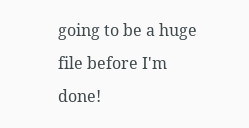going to be a huge file before I'm done!